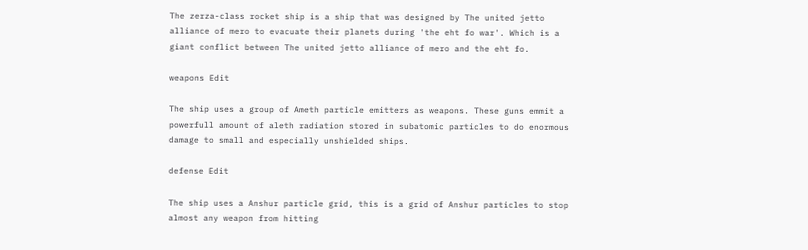The zerza-class rocket ship is a ship that was designed by The united jetto alliance of mero to evacuate their planets during 'the eht fo war'. Which is a giant conflict between The united jetto alliance of mero and the eht fo.

weapons Edit

The ship uses a group of Ameth particle emitters as weapons. These guns emmit a powerfull amount of aleth radiation stored in subatomic particles to do enormous damage to small and especially unshielded ships.

defense Edit

The ship uses a Anshur particle grid, this is a grid of Anshur particles to stop almost any weapon from hitting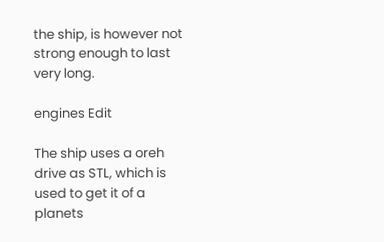the ship, is however not strong enough to last very long.

engines Edit

The ship uses a oreh drive as STL, which is used to get it of a planets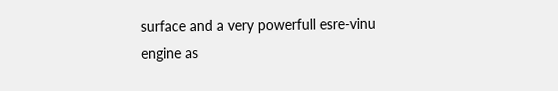surface and a very powerfull esre-vinu engine as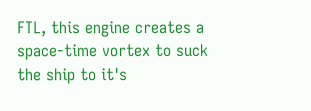FTL, this engine creates a space-time vortex to suck the ship to it's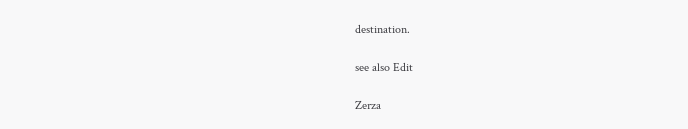destination.

see also Edit

Zerza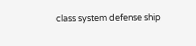class system defense ship